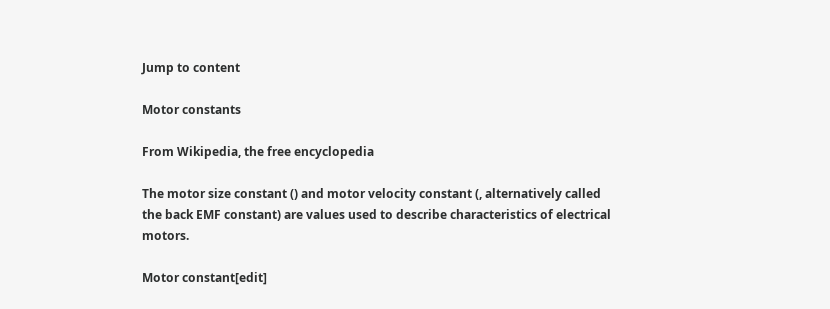Jump to content

Motor constants

From Wikipedia, the free encyclopedia

The motor size constant () and motor velocity constant (, alternatively called the back EMF constant) are values used to describe characteristics of electrical motors.

Motor constant[edit]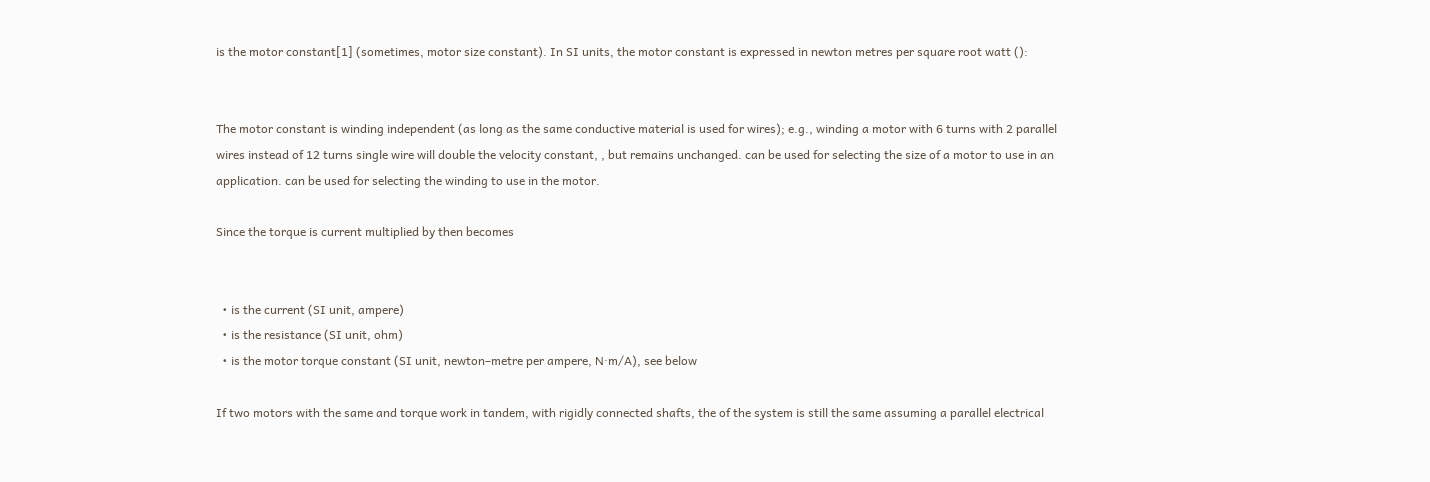is the motor constant[1] (sometimes, motor size constant). In SI units, the motor constant is expressed in newton metres per square root watt ():


The motor constant is winding independent (as long as the same conductive material is used for wires); e.g., winding a motor with 6 turns with 2 parallel wires instead of 12 turns single wire will double the velocity constant, , but remains unchanged. can be used for selecting the size of a motor to use in an application. can be used for selecting the winding to use in the motor.

Since the torque is current multiplied by then becomes


  • is the current (SI unit, ampere)
  • is the resistance (SI unit, ohm)
  • is the motor torque constant (SI unit, newton–metre per ampere, N·m/A), see below

If two motors with the same and torque work in tandem, with rigidly connected shafts, the of the system is still the same assuming a parallel electrical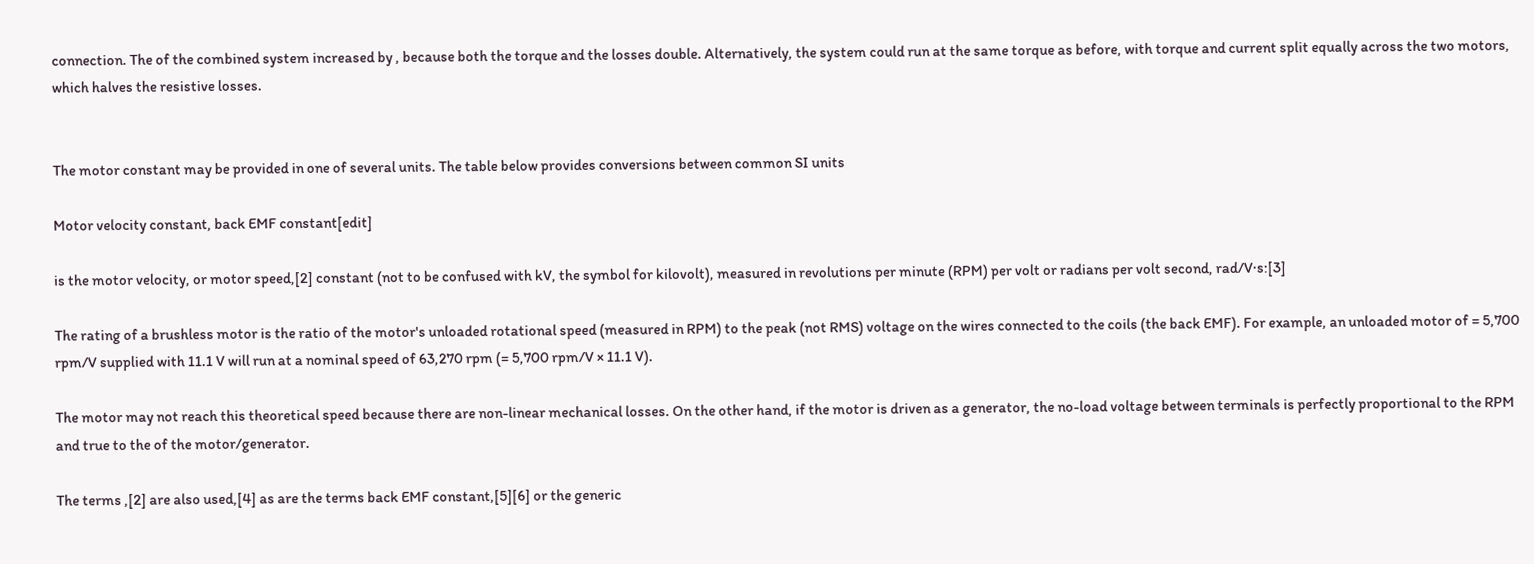connection. The of the combined system increased by , because both the torque and the losses double. Alternatively, the system could run at the same torque as before, with torque and current split equally across the two motors, which halves the resistive losses.


The motor constant may be provided in one of several units. The table below provides conversions between common SI units

Motor velocity constant, back EMF constant[edit]

is the motor velocity, or motor speed,[2] constant (not to be confused with kV, the symbol for kilovolt), measured in revolutions per minute (RPM) per volt or radians per volt second, rad/V·s:[3]

The rating of a brushless motor is the ratio of the motor's unloaded rotational speed (measured in RPM) to the peak (not RMS) voltage on the wires connected to the coils (the back EMF). For example, an unloaded motor of = 5,700 rpm/V supplied with 11.1 V will run at a nominal speed of 63,270 rpm (= 5,700 rpm/V × 11.1 V).

The motor may not reach this theoretical speed because there are non-linear mechanical losses. On the other hand, if the motor is driven as a generator, the no-load voltage between terminals is perfectly proportional to the RPM and true to the of the motor/generator.

The terms ,[2] are also used,[4] as are the terms back EMF constant,[5][6] or the generic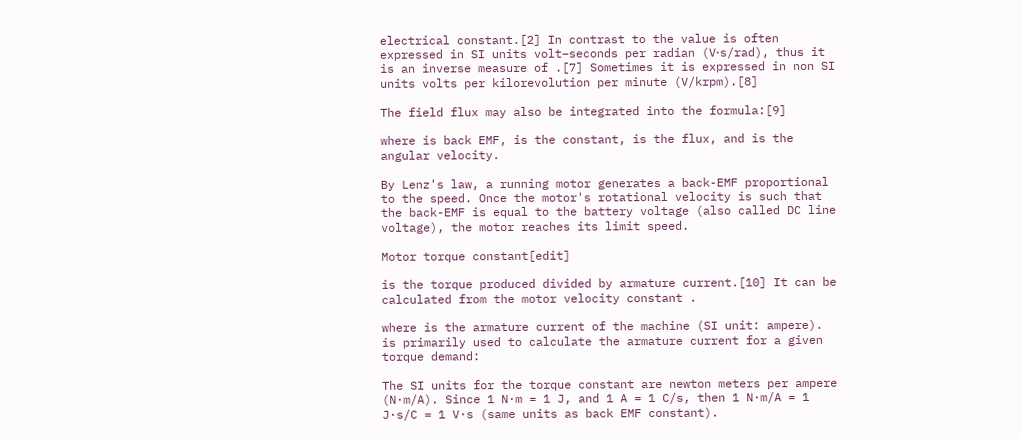electrical constant.[2] In contrast to the value is often expressed in SI units volt–seconds per radian (V⋅s/rad), thus it is an inverse measure of .[7] Sometimes it is expressed in non SI units volts per kilorevolution per minute (V/krpm).[8]

The field flux may also be integrated into the formula:[9]

where is back EMF, is the constant, is the flux, and is the angular velocity.

By Lenz's law, a running motor generates a back-EMF proportional to the speed. Once the motor's rotational velocity is such that the back-EMF is equal to the battery voltage (also called DC line voltage), the motor reaches its limit speed.

Motor torque constant[edit]

is the torque produced divided by armature current.[10] It can be calculated from the motor velocity constant .

where is the armature current of the machine (SI unit: ampere). is primarily used to calculate the armature current for a given torque demand:

The SI units for the torque constant are newton meters per ampere (N·m/A). Since 1 N·m = 1 J, and 1 A = 1 C/s, then 1 N·m/A = 1 J·s/C = 1 V·s (same units as back EMF constant).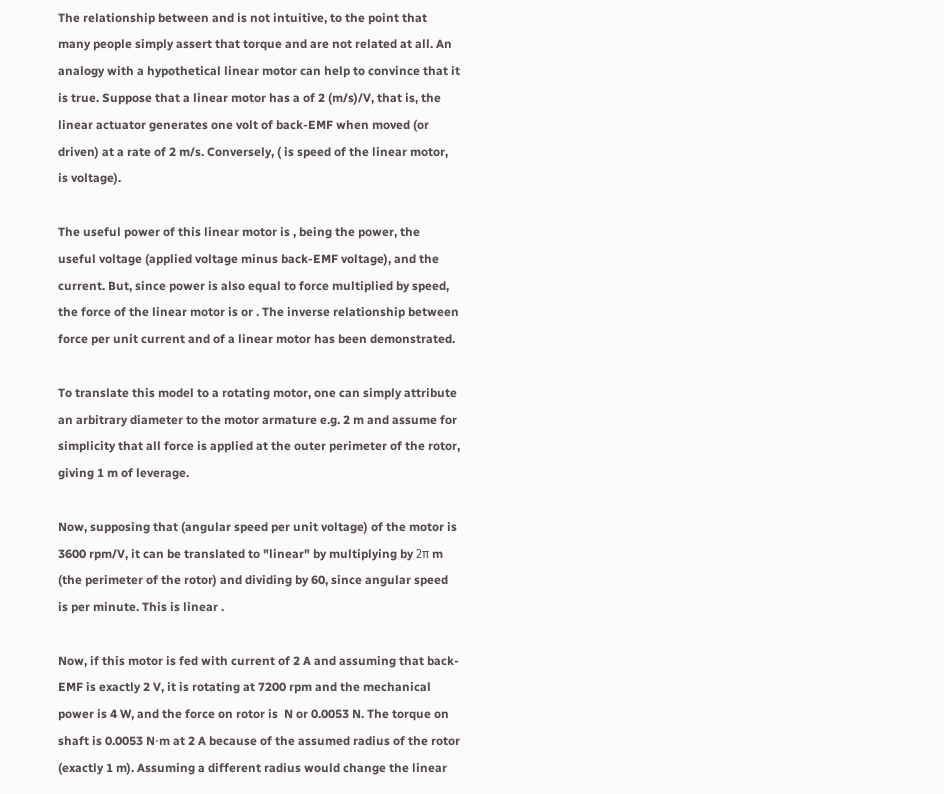The relationship between and is not intuitive, to the point that many people simply assert that torque and are not related at all. An analogy with a hypothetical linear motor can help to convince that it is true. Suppose that a linear motor has a of 2 (m/s)/V, that is, the linear actuator generates one volt of back-EMF when moved (or driven) at a rate of 2 m/s. Conversely, ( is speed of the linear motor, is voltage).

The useful power of this linear motor is , being the power, the useful voltage (applied voltage minus back-EMF voltage), and the current. But, since power is also equal to force multiplied by speed, the force of the linear motor is or . The inverse relationship between force per unit current and of a linear motor has been demonstrated.

To translate this model to a rotating motor, one can simply attribute an arbitrary diameter to the motor armature e.g. 2 m and assume for simplicity that all force is applied at the outer perimeter of the rotor, giving 1 m of leverage.

Now, supposing that (angular speed per unit voltage) of the motor is 3600 rpm/V, it can be translated to "linear" by multiplying by 2π m (the perimeter of the rotor) and dividing by 60, since angular speed is per minute. This is linear .

Now, if this motor is fed with current of 2 A and assuming that back-EMF is exactly 2 V, it is rotating at 7200 rpm and the mechanical power is 4 W, and the force on rotor is  N or 0.0053 N. The torque on shaft is 0.0053 N⋅m at 2 A because of the assumed radius of the rotor (exactly 1 m). Assuming a different radius would change the linear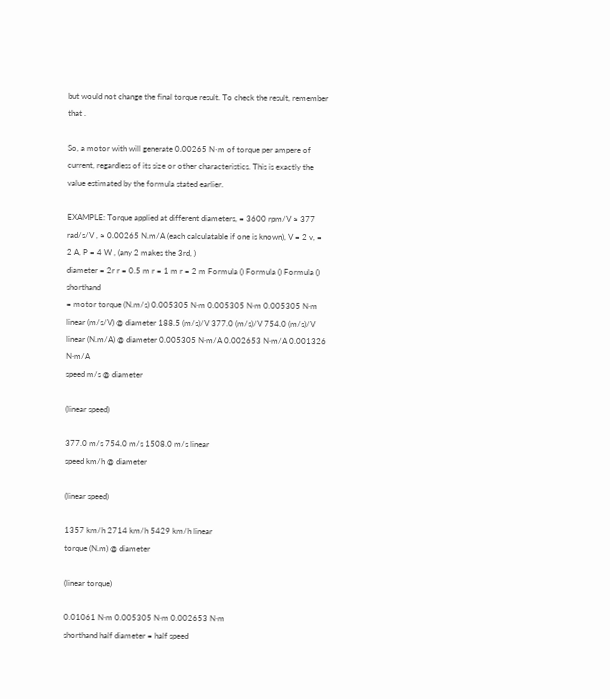but would not change the final torque result. To check the result, remember that .

So, a motor with will generate 0.00265 N⋅m of torque per ampere of current, regardless of its size or other characteristics. This is exactly the value estimated by the formula stated earlier.

EXAMPLE: Torque applied at different diameters, = 3600 rpm/V ≈ 377 rad/s/V , ≈ 0.00265 N.m/A (each calculatable if one is known), V = 2 v, = 2 A, P = 4 W , (any 2 makes the 3rd, )
diameter = 2r r = 0.5 m r = 1 m r = 2 m Formula () Formula () Formula () shorthand
= motor torque (N.m/s) 0.005305 N·m 0.005305 N·m 0.005305 N·m
linear (m/s/V) @ diameter 188.5 (m/s)/V 377.0 (m/s)/V 754.0 (m/s)/V
linear (N.m/A) @ diameter 0.005305 N·m/A 0.002653 N·m/A 0.001326 N·m/A
speed m/s @ diameter

(linear speed)

377.0 m/s 754.0 m/s 1508.0 m/s linear
speed km/h @ diameter

(linear speed)

1357 km/h 2714 km/h 5429 km/h linear
torque (N.m) @ diameter

(linear torque)

0.01061 N·m 0.005305 N·m 0.002653 N·m
shorthand half diameter = half speed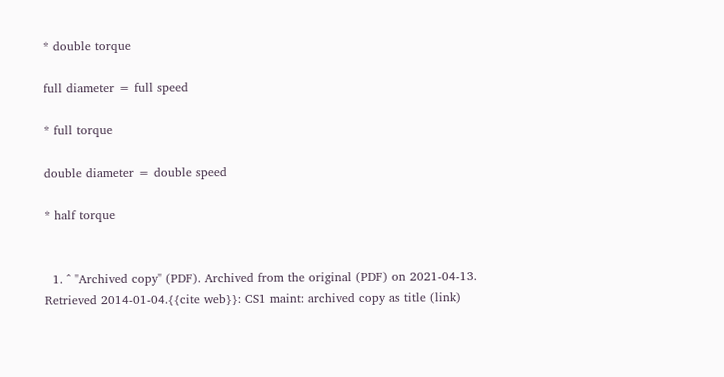* double torque

full diameter = full speed

* full torque

double diameter = double speed

* half torque


  1. ^ "Archived copy" (PDF). Archived from the original (PDF) on 2021-04-13. Retrieved 2014-01-04.{{cite web}}: CS1 maint: archived copy as title (link)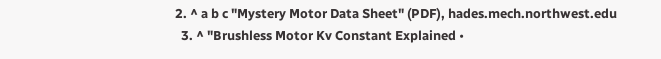2. ^ a b c "Mystery Motor Data Sheet" (PDF), hades.mech.northwest.edu
  3. ^ "Brushless Motor Kv Constant Explained •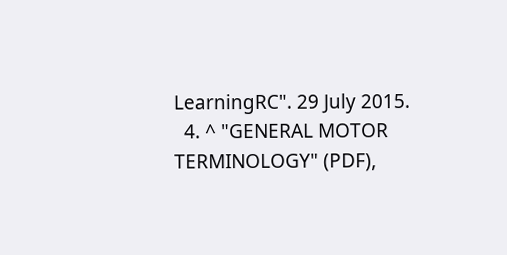LearningRC". 29 July 2015.
  4. ^ "GENERAL MOTOR TERMINOLOGY" (PDF),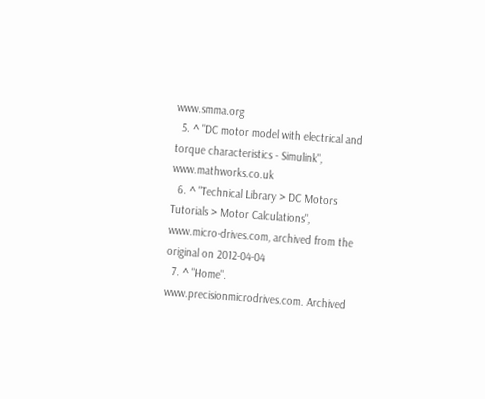www.smma.org
  5. ^ "DC motor model with electrical and torque characteristics - Simulink", www.mathworks.co.uk
  6. ^ "Technical Library > DC Motors Tutorials > Motor Calculations", www.micro-drives.com, archived from the original on 2012-04-04
  7. ^ "Home". www.precisionmicrodrives.com. Archived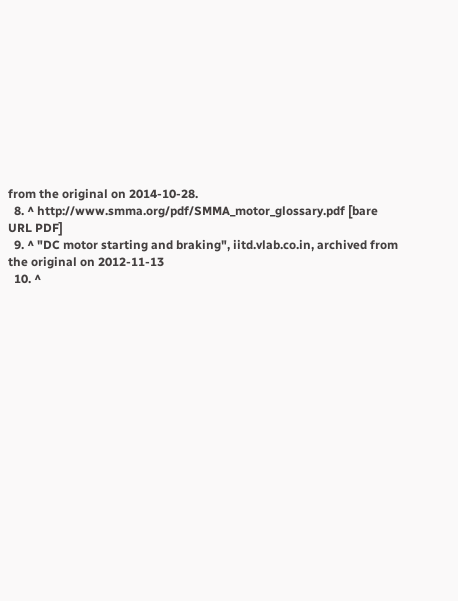from the original on 2014-10-28.
  8. ^ http://www.smma.org/pdf/SMMA_motor_glossary.pdf [bare URL PDF]
  9. ^ "DC motor starting and braking", iitd.vlab.co.in, archived from the original on 2012-11-13
  10. ^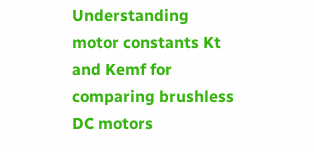Understanding motor constants Kt and Kemf for comparing brushless DC motors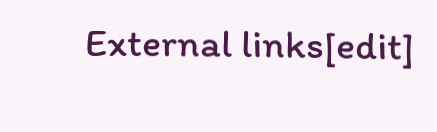External links[edit]